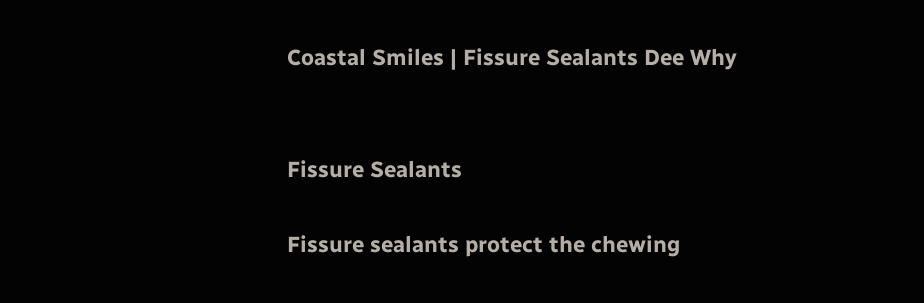Coastal Smiles | Fissure Sealants Dee Why


Fissure Sealants

Fissure sealants protect the chewing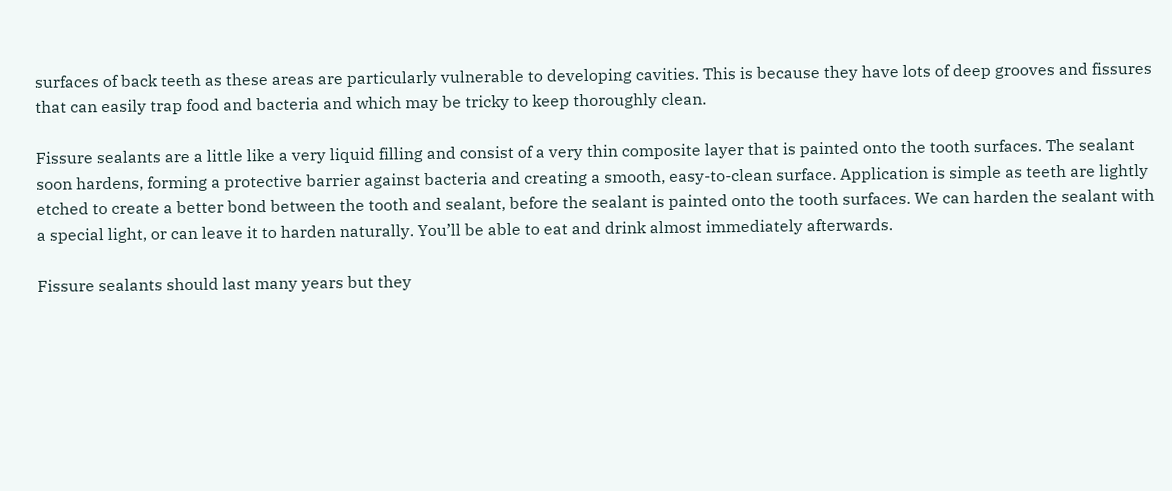surfaces of back teeth as these areas are particularly vulnerable to developing cavities. This is because they have lots of deep grooves and fissures that can easily trap food and bacteria and which may be tricky to keep thoroughly clean.

Fissure sealants are a little like a very liquid filling and consist of a very thin composite layer that is painted onto the tooth surfaces. The sealant soon hardens, forming a protective barrier against bacteria and creating a smooth, easy-to-clean surface. Application is simple as teeth are lightly etched to create a better bond between the tooth and sealant, before the sealant is painted onto the tooth surfaces. We can harden the sealant with a special light, or can leave it to harden naturally. You’ll be able to eat and drink almost immediately afterwards.

Fissure sealants should last many years but they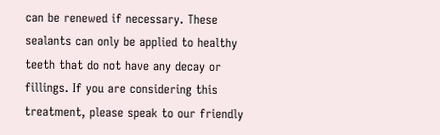can be renewed if necessary. These sealants can only be applied to healthy teeth that do not have any decay or fillings. If you are considering this treatment, please speak to our friendly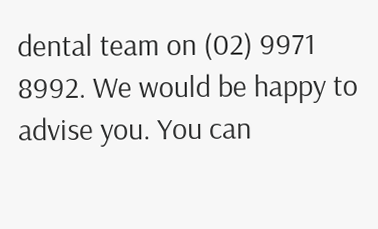dental team on (02) 9971 8992. We would be happy to advise you. You can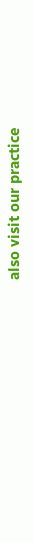also visit our practice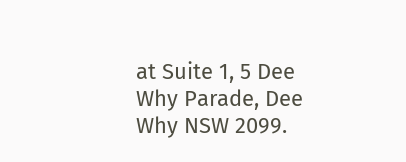at Suite 1, 5 Dee Why Parade, Dee Why NSW 2099.